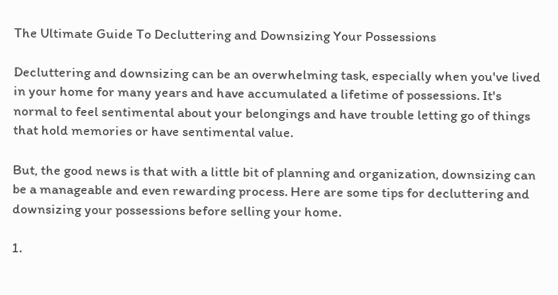The Ultimate Guide To Decluttering and Downsizing Your Possessions

Decluttering and downsizing can be an overwhelming task, especially when you've lived in your home for many years and have accumulated a lifetime of possessions. It's normal to feel sentimental about your belongings and have trouble letting go of things that hold memories or have sentimental value.

But, the good news is that with a little bit of planning and organization, downsizing can be a manageable and even rewarding process. Here are some tips for decluttering and downsizing your possessions before selling your home.

1.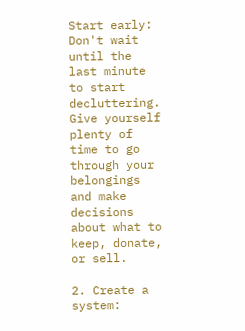Start early: Don't wait until the last minute to start decluttering. Give yourself plenty of time to go through your belongings and make decisions about what to keep, donate, or sell.

2. Create a system: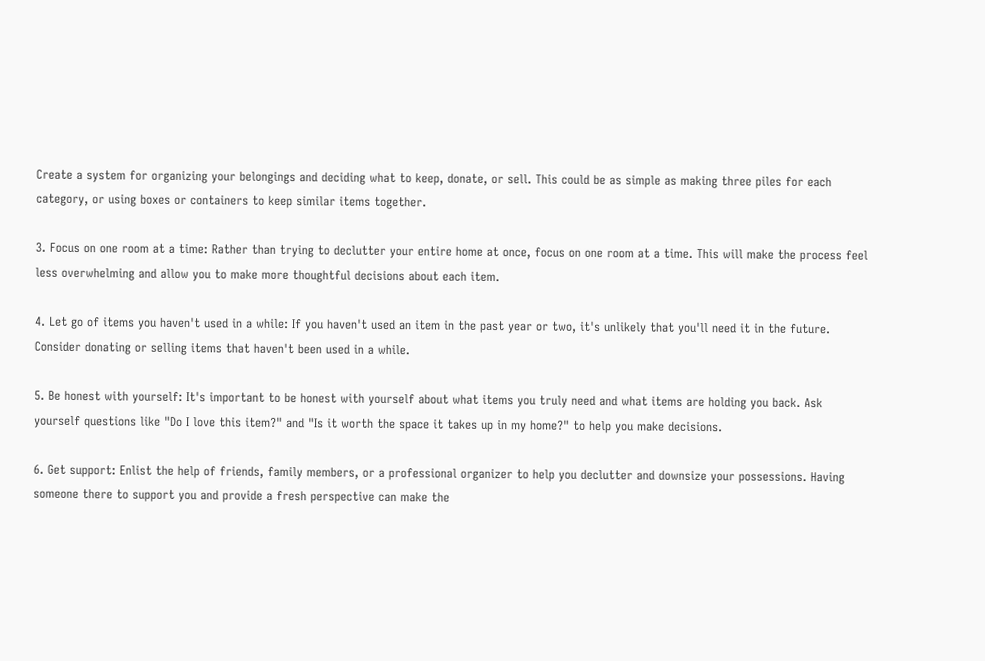Create a system for organizing your belongings and deciding what to keep, donate, or sell. This could be as simple as making three piles for each category, or using boxes or containers to keep similar items together.

3. Focus on one room at a time: Rather than trying to declutter your entire home at once, focus on one room at a time. This will make the process feel less overwhelming and allow you to make more thoughtful decisions about each item.

4. Let go of items you haven't used in a while: If you haven't used an item in the past year or two, it's unlikely that you'll need it in the future. Consider donating or selling items that haven't been used in a while.

5. Be honest with yourself: It's important to be honest with yourself about what items you truly need and what items are holding you back. Ask yourself questions like "Do I love this item?" and "Is it worth the space it takes up in my home?" to help you make decisions.

6. Get support: Enlist the help of friends, family members, or a professional organizer to help you declutter and downsize your possessions. Having someone there to support you and provide a fresh perspective can make the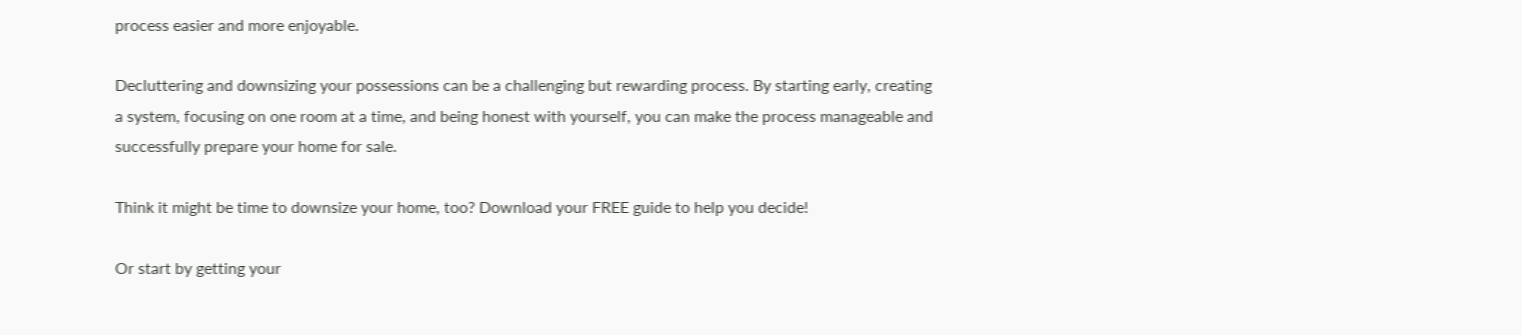process easier and more enjoyable.

Decluttering and downsizing your possessions can be a challenging but rewarding process. By starting early, creating a system, focusing on one room at a time, and being honest with yourself, you can make the process manageable and successfully prepare your home for sale.

Think it might be time to downsize your home, too? Download your FREE guide to help you decide!

Or start by getting your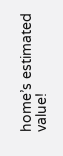home’s estimated value!